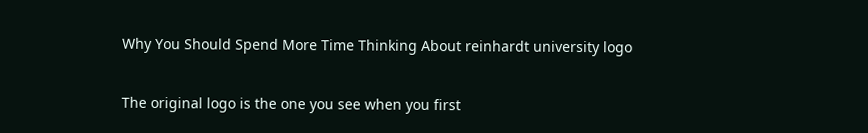Why You Should Spend More Time Thinking About reinhardt university logo

The original logo is the one you see when you first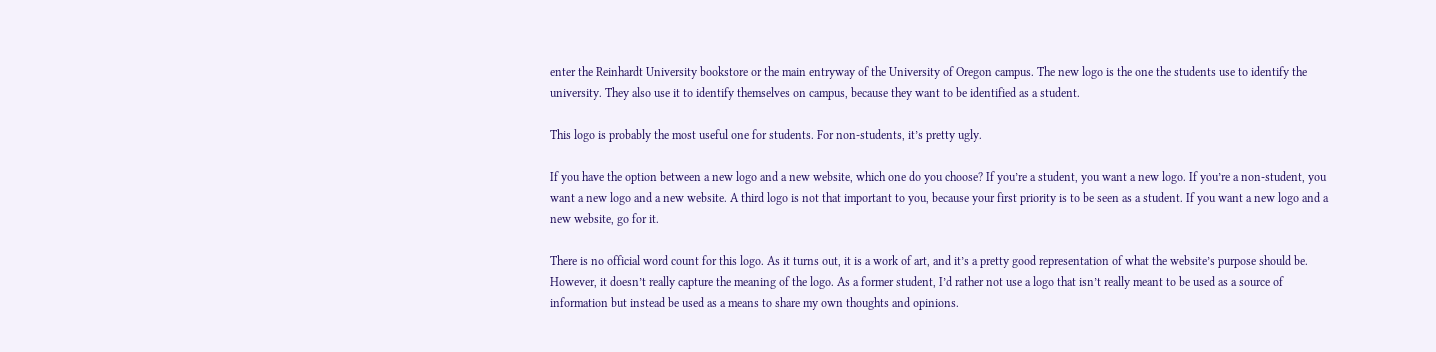enter the Reinhardt University bookstore or the main entryway of the University of Oregon campus. The new logo is the one the students use to identify the university. They also use it to identify themselves on campus, because they want to be identified as a student.

This logo is probably the most useful one for students. For non-students, it’s pretty ugly.

If you have the option between a new logo and a new website, which one do you choose? If you’re a student, you want a new logo. If you’re a non-student, you want a new logo and a new website. A third logo is not that important to you, because your first priority is to be seen as a student. If you want a new logo and a new website, go for it.

There is no official word count for this logo. As it turns out, it is a work of art, and it’s a pretty good representation of what the website’s purpose should be. However, it doesn’t really capture the meaning of the logo. As a former student, I’d rather not use a logo that isn’t really meant to be used as a source of information but instead be used as a means to share my own thoughts and opinions.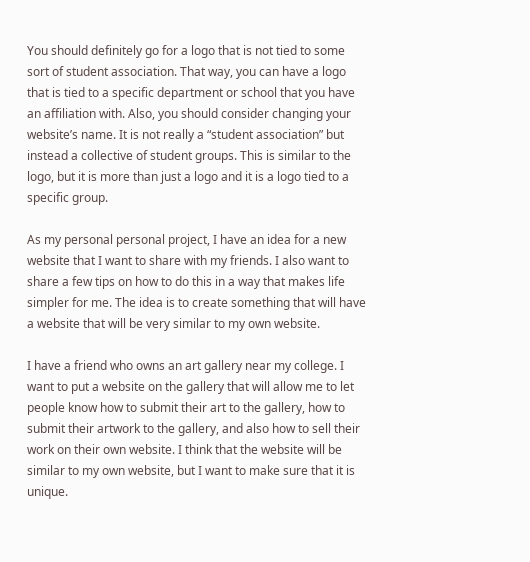You should definitely go for a logo that is not tied to some sort of student association. That way, you can have a logo that is tied to a specific department or school that you have an affiliation with. Also, you should consider changing your website’s name. It is not really a “student association” but instead a collective of student groups. This is similar to the logo, but it is more than just a logo and it is a logo tied to a specific group.

As my personal personal project, I have an idea for a new website that I want to share with my friends. I also want to share a few tips on how to do this in a way that makes life simpler for me. The idea is to create something that will have a website that will be very similar to my own website.

I have a friend who owns an art gallery near my college. I want to put a website on the gallery that will allow me to let people know how to submit their art to the gallery, how to submit their artwork to the gallery, and also how to sell their work on their own website. I think that the website will be similar to my own website, but I want to make sure that it is unique.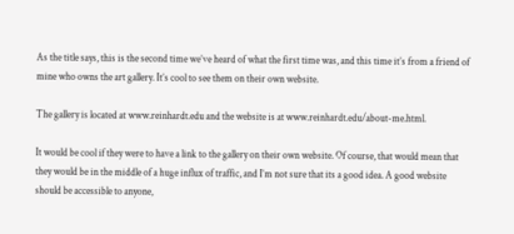As the title says, this is the second time we’ve heard of what the first time was, and this time it’s from a friend of mine who owns the art gallery. It’s cool to see them on their own website.

The gallery is located at www.reinhardt.edu and the website is at www.reinhardt.edu/about-me.html.

It would be cool if they were to have a link to the gallery on their own website. Of course, that would mean that they would be in the middle of a huge influx of traffic, and I’m not sure that its a good idea. A good website should be accessible to anyone,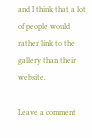and I think that a lot of people would rather link to the gallery than their website.

Leave a comment